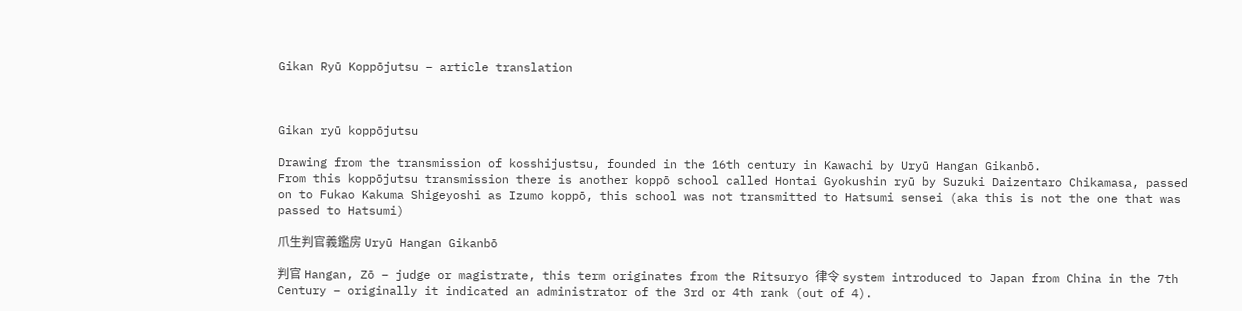Gikan Ryū Koppōjutsu – article translation



Gikan ryū koppōjutsu

Drawing from the transmission of kosshijustsu, founded in the 16th century in Kawachi by Uryū Hangan Gikanbō.
From this koppōjutsu transmission there is another koppō school called Hontai Gyokushin ryū by Suzuki Daizentaro Chikamasa, passed on to Fukao Kakuma Shigeyoshi as Izumo koppō, this school was not transmitted to Hatsumi sensei (aka this is not the one that was passed to Hatsumi)

爪生判官義鑑房 Uryū Hangan Gikanbō

判官 Hangan, Zō – judge or magistrate, this term originates from the Ritsuryo 律令 system introduced to Japan from China in the 7th Century – originally it indicated an administrator of the 3rd or 4th rank (out of 4).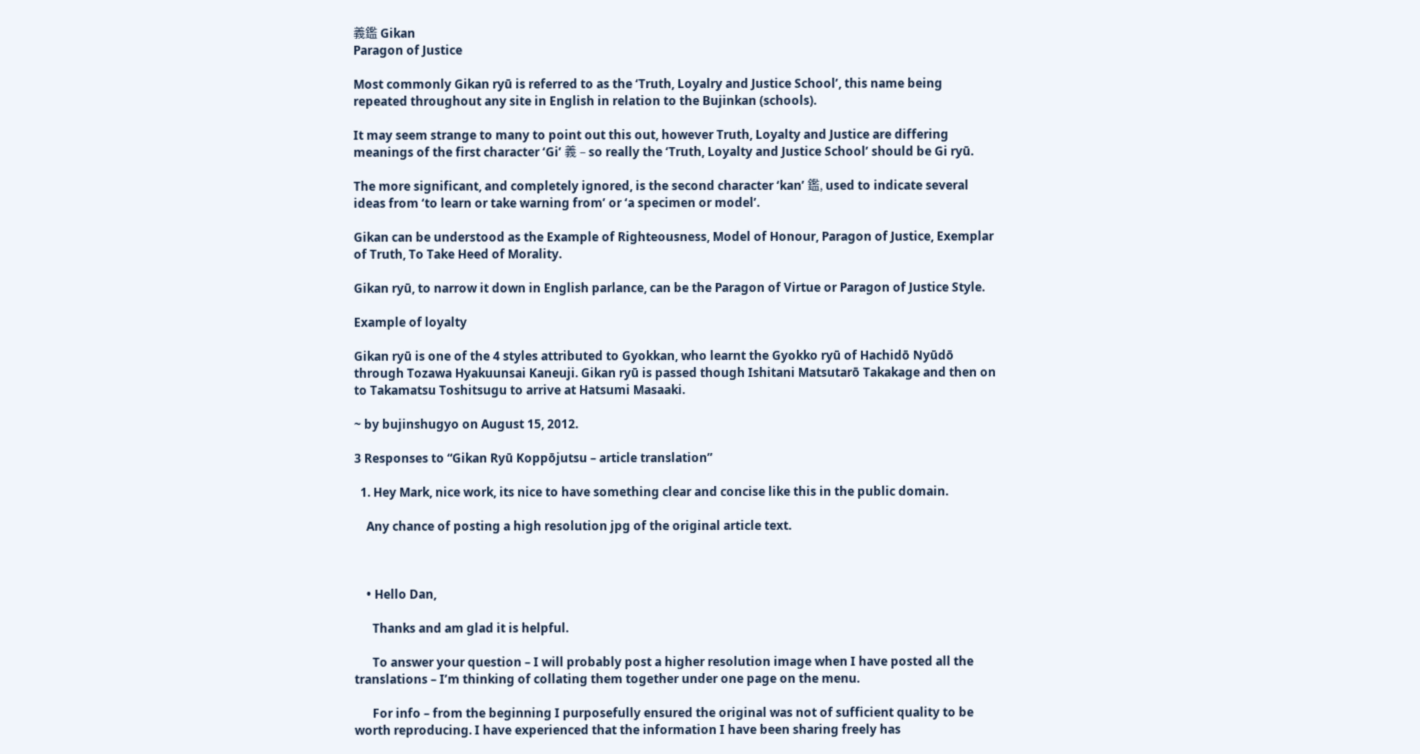義鑑 Gikan
Paragon of Justice

Most commonly Gikan ryū is referred to as the ‘Truth, Loyalry and Justice School’, this name being repeated throughout any site in English in relation to the Bujinkan (schools).

It may seem strange to many to point out this out, however Truth, Loyalty and Justice are differing meanings of the first character ‘Gi’ 義 – so really the ‘Truth, Loyalty and Justice School’ should be Gi ryū.

The more significant, and completely ignored, is the second character ‘kan’ 鑑, used to indicate several ideas from ‘to learn or take warning from’ or ‘a specimen or model’.

Gikan can be understood as the Example of Righteousness, Model of Honour, Paragon of Justice, Exemplar of Truth, To Take Heed of Morality.

Gikan ryū, to narrow it down in English parlance, can be the Paragon of Virtue or Paragon of Justice Style.

Example of loyalty

Gikan ryū is one of the 4 styles attributed to Gyokkan, who learnt the Gyokko ryū of Hachidō Nyūdō through Tozawa Hyakuunsai Kaneuji. Gikan ryū is passed though Ishitani Matsutarō Takakage and then on to Takamatsu Toshitsugu to arrive at Hatsumi Masaaki.

~ by bujinshugyo on August 15, 2012.

3 Responses to “Gikan Ryū Koppōjutsu – article translation”

  1. Hey Mark, nice work, its nice to have something clear and concise like this in the public domain.

    Any chance of posting a high resolution jpg of the original article text.



    • Hello Dan,

      Thanks and am glad it is helpful.

      To answer your question – I will probably post a higher resolution image when I have posted all the translations – I’m thinking of collating them together under one page on the menu.

      For info – from the beginning I purposefully ensured the original was not of sufficient quality to be worth reproducing. I have experienced that the information I have been sharing freely has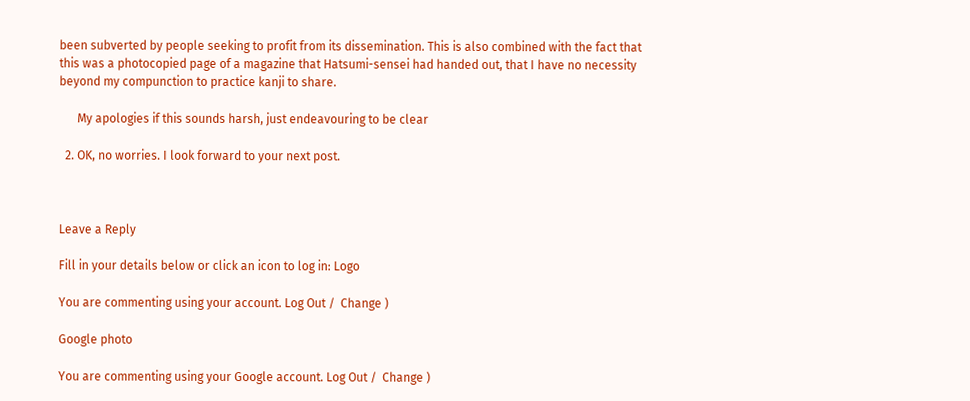been subverted by people seeking to profit from its dissemination. This is also combined with the fact that this was a photocopied page of a magazine that Hatsumi-sensei had handed out, that I have no necessity beyond my compunction to practice kanji to share.

      My apologies if this sounds harsh, just endeavouring to be clear

  2. OK, no worries. I look forward to your next post.



Leave a Reply

Fill in your details below or click an icon to log in: Logo

You are commenting using your account. Log Out /  Change )

Google photo

You are commenting using your Google account. Log Out /  Change )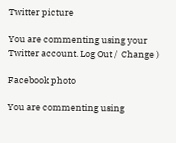Twitter picture

You are commenting using your Twitter account. Log Out /  Change )

Facebook photo

You are commenting using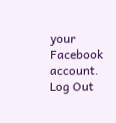your Facebook account. Log Out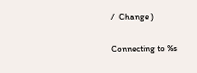/  Change )

Connecting to %s